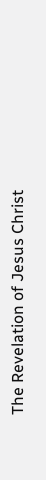The Revelation of Jesus Christ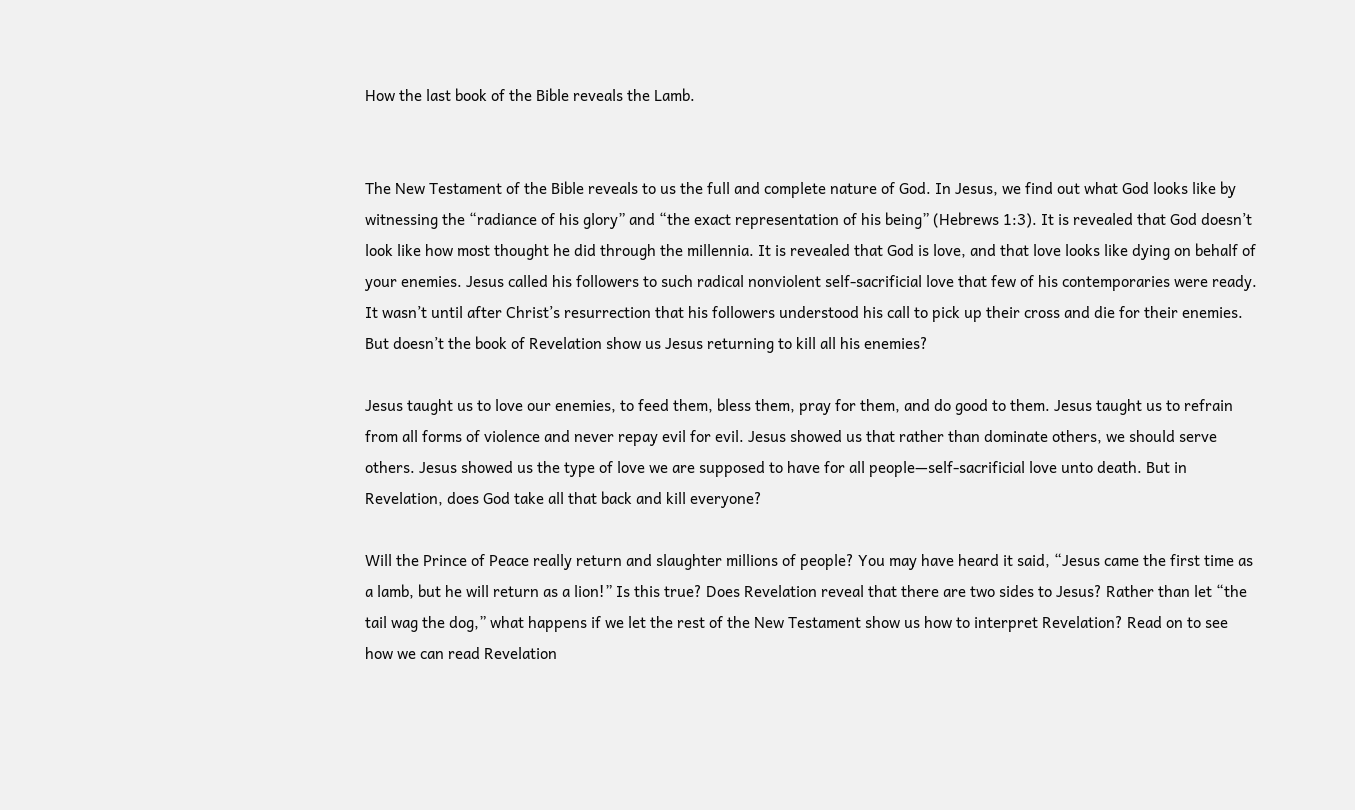How the last book of the Bible reveals the Lamb.


The New Testament of the Bible reveals to us the full and complete nature of God. In Jesus, we find out what God looks like by witnessing the “radiance of his glory” and “the exact representation of his being” (Hebrews 1:3). It is revealed that God doesn’t look like how most thought he did through the millennia. It is revealed that God is love, and that love looks like dying on behalf of your enemies. Jesus called his followers to such radical nonviolent self-sacrificial love that few of his contemporaries were ready. It wasn’t until after Christ’s resurrection that his followers understood his call to pick up their cross and die for their enemies. But doesn’t the book of Revelation show us Jesus returning to kill all his enemies?

Jesus taught us to love our enemies, to feed them, bless them, pray for them, and do good to them. Jesus taught us to refrain from all forms of violence and never repay evil for evil. Jesus showed us that rather than dominate others, we should serve others. Jesus showed us the type of love we are supposed to have for all people—self-sacrificial love unto death. But in Revelation, does God take all that back and kill everyone?

Will the Prince of Peace really return and slaughter millions of people? You may have heard it said, “Jesus came the first time as a lamb, but he will return as a lion!” Is this true? Does Revelation reveal that there are two sides to Jesus? Rather than let “the tail wag the dog,” what happens if we let the rest of the New Testament show us how to interpret Revelation? Read on to see how we can read Revelation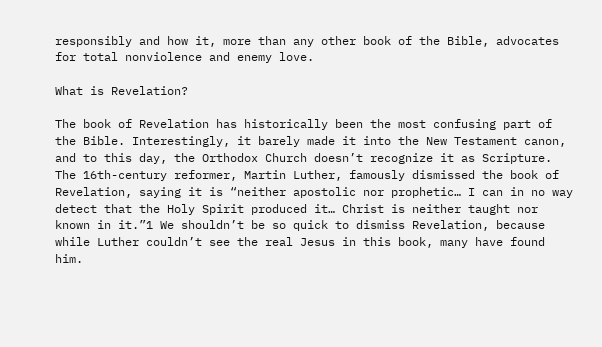responsibly and how it, more than any other book of the Bible, advocates for total nonviolence and enemy love.

What is Revelation?

The book of Revelation has historically been the most confusing part of the Bible. Interestingly, it barely made it into the New Testament canon, and to this day, the Orthodox Church doesn’t recognize it as Scripture. The 16th-century reformer, Martin Luther, famously dismissed the book of Revelation, saying it is “neither apostolic nor prophetic… I can in no way detect that the Holy Spirit produced it… Christ is neither taught nor known in it.”1 We shouldn’t be so quick to dismiss Revelation, because while Luther couldn’t see the real Jesus in this book, many have found him.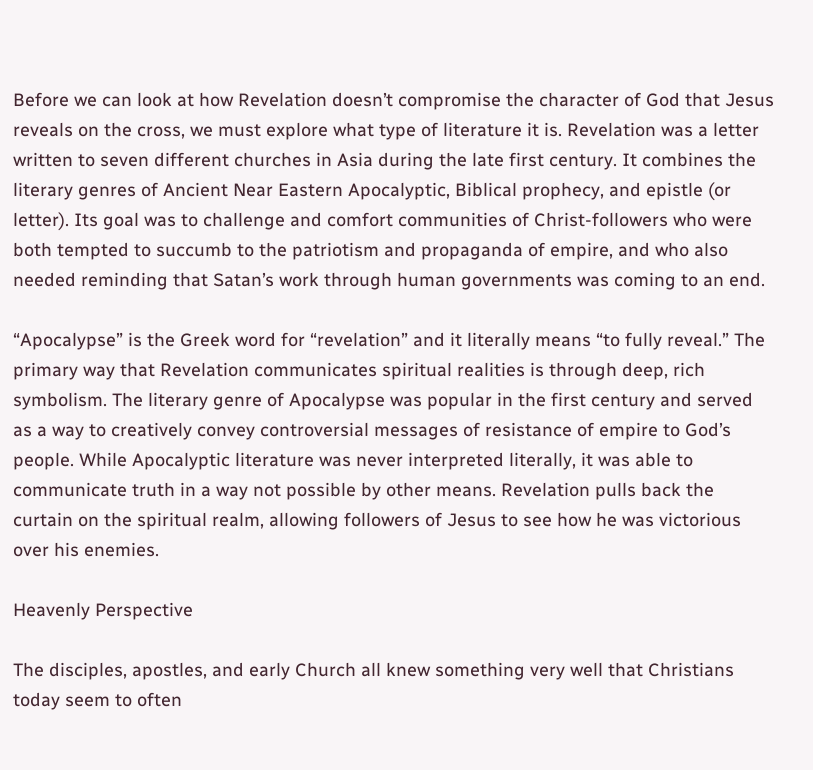Before we can look at how Revelation doesn’t compromise the character of God that Jesus reveals on the cross, we must explore what type of literature it is. Revelation was a letter written to seven different churches in Asia during the late first century. It combines the literary genres of Ancient Near Eastern Apocalyptic, Biblical prophecy, and epistle (or letter). Its goal was to challenge and comfort communities of Christ-followers who were both tempted to succumb to the patriotism and propaganda of empire, and who also needed reminding that Satan’s work through human governments was coming to an end.

“Apocalypse” is the Greek word for “revelation” and it literally means “to fully reveal.” The primary way that Revelation communicates spiritual realities is through deep, rich symbolism. The literary genre of Apocalypse was popular in the first century and served as a way to creatively convey controversial messages of resistance of empire to God’s people. While Apocalyptic literature was never interpreted literally, it was able to communicate truth in a way not possible by other means. Revelation pulls back the curtain on the spiritual realm, allowing followers of Jesus to see how he was victorious over his enemies.

Heavenly Perspective

The disciples, apostles, and early Church all knew something very well that Christians today seem to often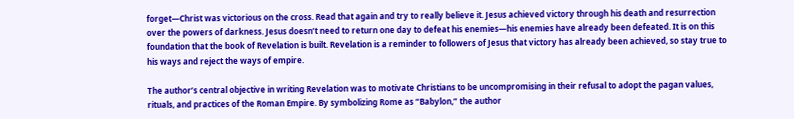forget—Christ was victorious on the cross. Read that again and try to really believe it. Jesus achieved victory through his death and resurrection over the powers of darkness. Jesus doesn’t need to return one day to defeat his enemies—his enemies have already been defeated. It is on this foundation that the book of Revelation is built. Revelation is a reminder to followers of Jesus that victory has already been achieved, so stay true to his ways and reject the ways of empire.

The author’s central objective in writing Revelation was to motivate Christians to be uncompromising in their refusal to adopt the pagan values, rituals, and practices of the Roman Empire. By symbolizing Rome as “Babylon,” the author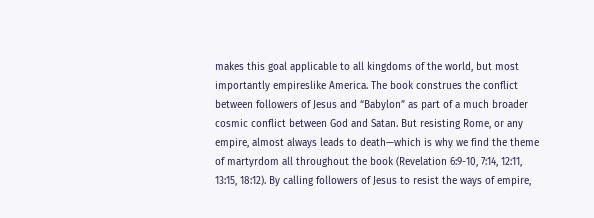makes this goal applicable to all kingdoms of the world, but most importantly empireslike America. The book construes the conflict between followers of Jesus and “Babylon” as part of a much broader cosmic conflict between God and Satan. But resisting Rome, or any empire, almost always leads to death—which is why we find the theme of martyrdom all throughout the book (Revelation 6:9-10, 7:14, 12:11, 13:15, 18:12). By calling followers of Jesus to resist the ways of empire,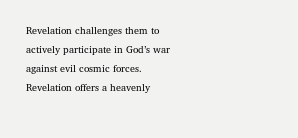Revelation challenges them to actively participate in God’s war against evil cosmic forces. Revelation offers a heavenly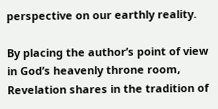perspective on our earthly reality.

By placing the author’s point of view in God’s heavenly throne room, Revelation shares in the tradition of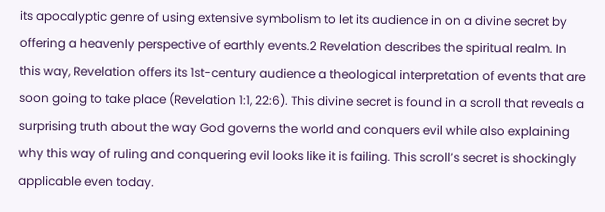its apocalyptic genre of using extensive symbolism to let its audience in on a divine secret by offering a heavenly perspective of earthly events.2 Revelation describes the spiritual realm. In this way, Revelation offers its 1st-century audience a theological interpretation of events that are soon going to take place (Revelation 1:1, 22:6). This divine secret is found in a scroll that reveals a surprising truth about the way God governs the world and conquers evil while also explaining why this way of ruling and conquering evil looks like it is failing. This scroll’s secret is shockingly applicable even today.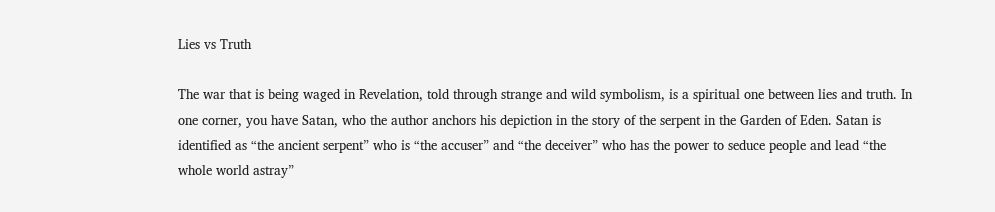Lies vs Truth

The war that is being waged in Revelation, told through strange and wild symbolism, is a spiritual one between lies and truth. In one corner, you have Satan, who the author anchors his depiction in the story of the serpent in the Garden of Eden. Satan is identified as “the ancient serpent” who is “the accuser” and “the deceiver” who has the power to seduce people and lead “the whole world astray”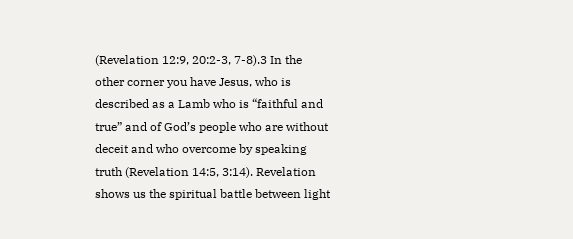(Revelation 12:9, 20:2-3, 7-8).3 In the other corner you have Jesus, who is described as a Lamb who is “faithful and true” and of God’s people who are without deceit and who overcome by speaking truth (Revelation 14:5, 3:14). Revelation shows us the spiritual battle between light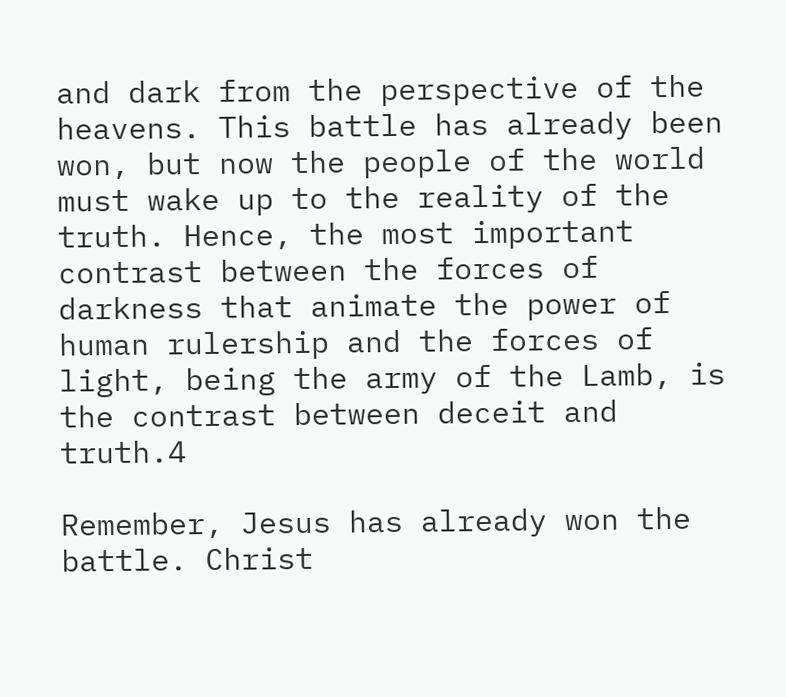and dark from the perspective of the heavens. This battle has already been won, but now the people of the world must wake up to the reality of the truth. Hence, the most important contrast between the forces of darkness that animate the power of human rulership and the forces of light, being the army of the Lamb, is the contrast between deceit and truth.4

Remember, Jesus has already won the battle. Christ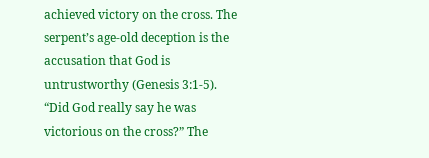achieved victory on the cross. The serpent’s age-old deception is the accusation that God is untrustworthy (Genesis 3:1-5). “Did God really say he was victorious on the cross?” The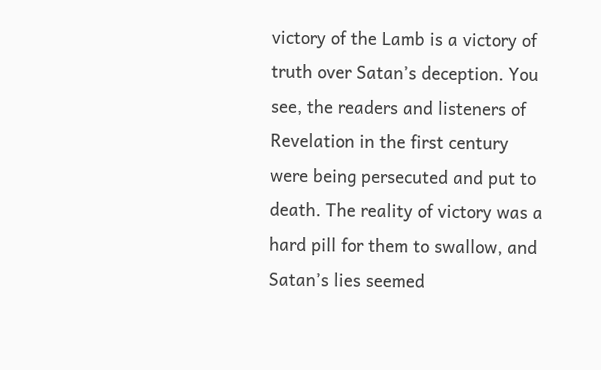victory of the Lamb is a victory of truth over Satan’s deception. You see, the readers and listeners of Revelation in the first century were being persecuted and put to death. The reality of victory was a hard pill for them to swallow, and Satan’s lies seemed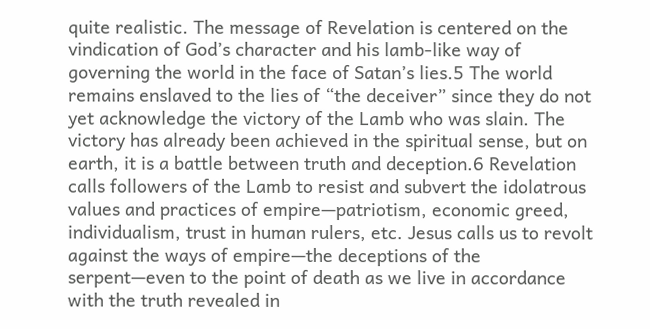quite realistic. The message of Revelation is centered on the vindication of God’s character and his lamb-like way of governing the world in the face of Satan’s lies.5 The world remains enslaved to the lies of “the deceiver” since they do not yet acknowledge the victory of the Lamb who was slain. The victory has already been achieved in the spiritual sense, but on earth, it is a battle between truth and deception.6 Revelation calls followers of the Lamb to resist and subvert the idolatrous values and practices of empire—patriotism, economic greed, individualism, trust in human rulers, etc. Jesus calls us to revolt against the ways of empire—the deceptions of the serpent—even to the point of death as we live in accordance with the truth revealed in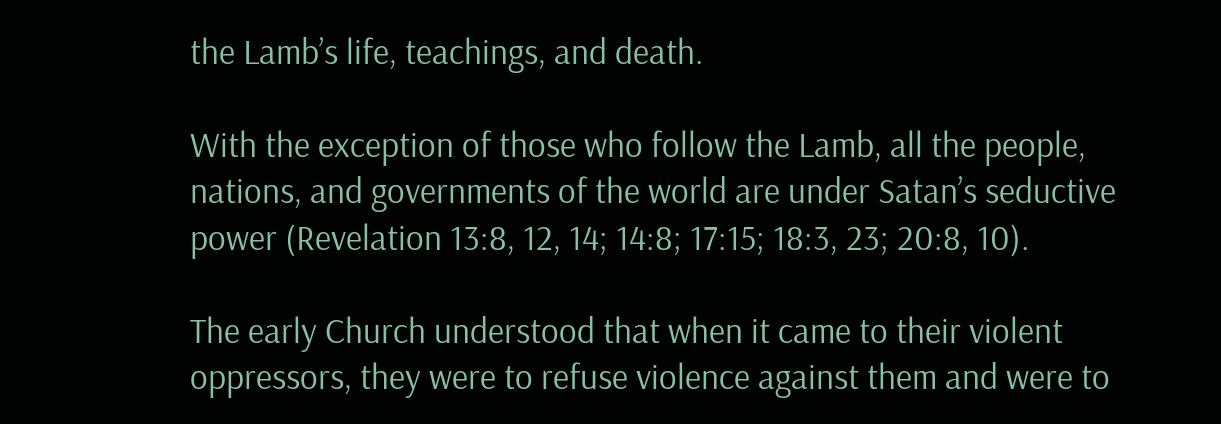the Lamb’s life, teachings, and death.

With the exception of those who follow the Lamb, all the people, nations, and governments of the world are under Satan’s seductive power (Revelation 13:8, 12, 14; 14:8; 17:15; 18:3, 23; 20:8, 10).

The early Church understood that when it came to their violent oppressors, they were to refuse violence against them and were to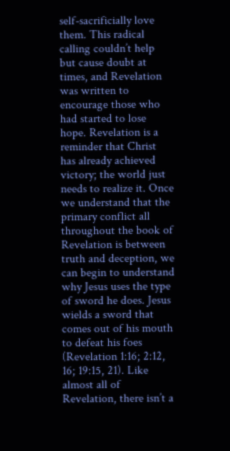self-sacrificially love them. This radical calling couldn’t help but cause doubt at times, and Revelation was written to encourage those who had started to lose hope. Revelation is a reminder that Christ has already achieved victory; the world just needs to realize it. Once we understand that the primary conflict all throughout the book of Revelation is between truth and deception, we can begin to understand why Jesus uses the type of sword he does. Jesus wields a sword that comes out of his mouth to defeat his foes (Revelation 1:16; 2:12, 16; 19:15, 21). Like almost all of Revelation, there isn’t a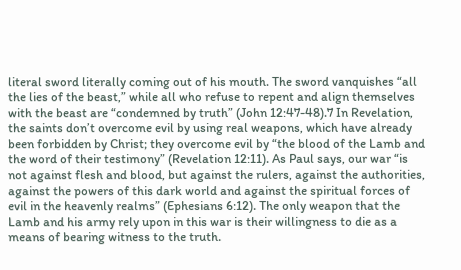literal sword literally coming out of his mouth. The sword vanquishes “all the lies of the beast,” while all who refuse to repent and align themselves with the beast are “condemned by truth” (John 12:47-48).7 In Revelation, the saints don’t overcome evil by using real weapons, which have already been forbidden by Christ; they overcome evil by “the blood of the Lamb and the word of their testimony” (Revelation 12:11). As Paul says, our war “is not against flesh and blood, but against the rulers, against the authorities, against the powers of this dark world and against the spiritual forces of evil in the heavenly realms” (Ephesians 6:12). The only weapon that the Lamb and his army rely upon in this war is their willingness to die as a means of bearing witness to the truth.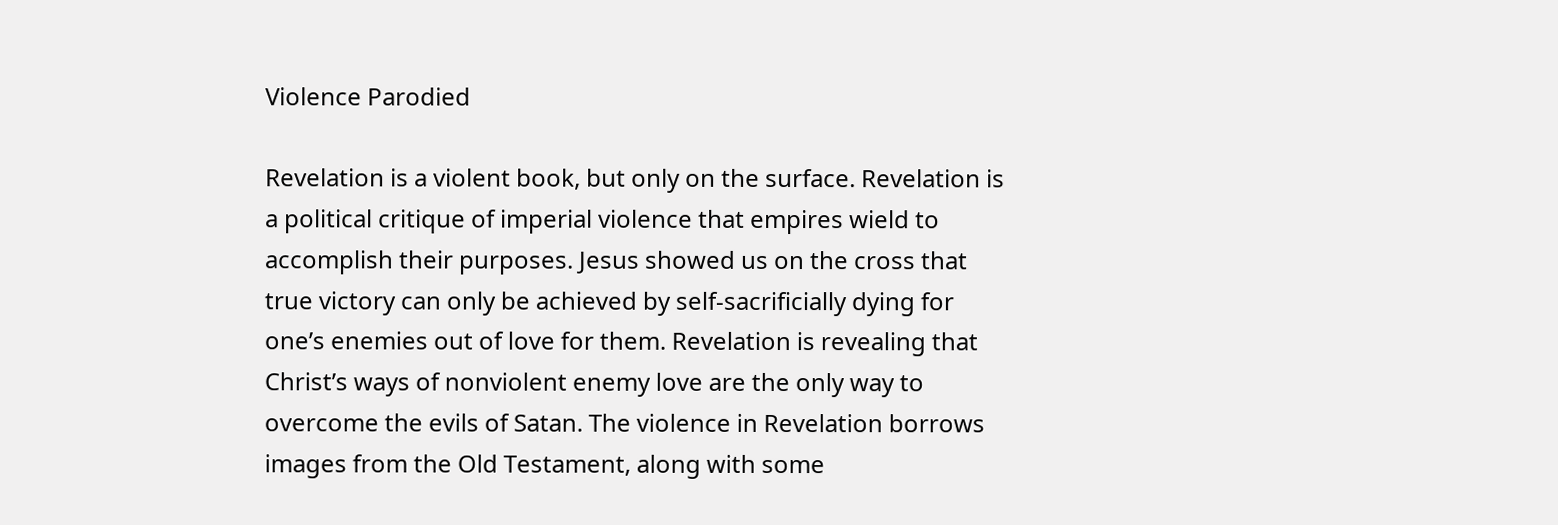Violence Parodied

Revelation is a violent book, but only on the surface. Revelation is a political critique of imperial violence that empires wield to accomplish their purposes. Jesus showed us on the cross that true victory can only be achieved by self-sacrificially dying for one’s enemies out of love for them. Revelation is revealing that Christ’s ways of nonviolent enemy love are the only way to overcome the evils of Satan. The violence in Revelation borrows images from the Old Testament, along with some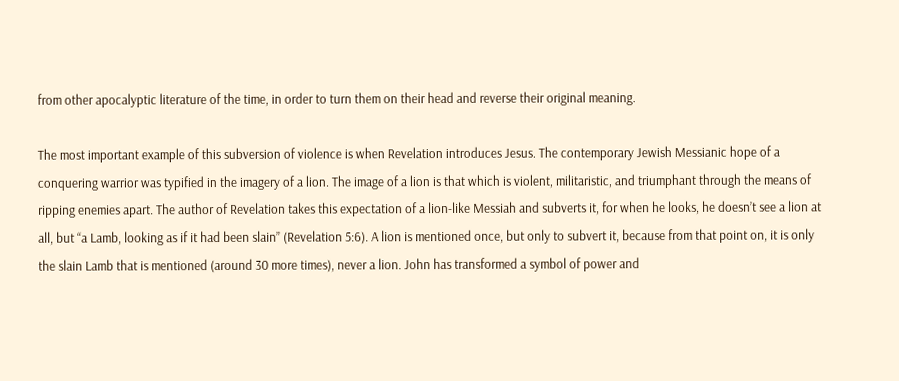from other apocalyptic literature of the time, in order to turn them on their head and reverse their original meaning.

The most important example of this subversion of violence is when Revelation introduces Jesus. The contemporary Jewish Messianic hope of a conquering warrior was typified in the imagery of a lion. The image of a lion is that which is violent, militaristic, and triumphant through the means of ripping enemies apart. The author of Revelation takes this expectation of a lion-like Messiah and subverts it, for when he looks, he doesn’t see a lion at all, but “a Lamb, looking as if it had been slain” (Revelation 5:6). A lion is mentioned once, but only to subvert it, because from that point on, it is only the slain Lamb that is mentioned (around 30 more times), never a lion. John has transformed a symbol of power and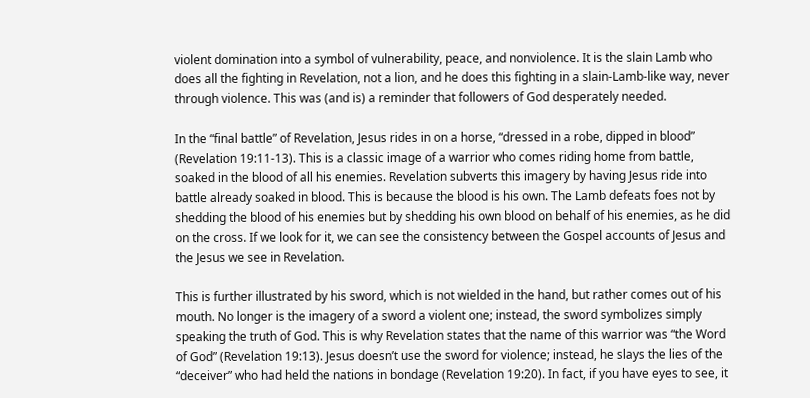violent domination into a symbol of vulnerability, peace, and nonviolence. It is the slain Lamb who does all the fighting in Revelation, not a lion, and he does this fighting in a slain-Lamb-like way, never through violence. This was (and is) a reminder that followers of God desperately needed.

In the “final battle” of Revelation, Jesus rides in on a horse, “dressed in a robe, dipped in blood” (Revelation 19:11-13). This is a classic image of a warrior who comes riding home from battle, soaked in the blood of all his enemies. Revelation subverts this imagery by having Jesus ride into battle already soaked in blood. This is because the blood is his own. The Lamb defeats foes not by shedding the blood of his enemies but by shedding his own blood on behalf of his enemies, as he did on the cross. If we look for it, we can see the consistency between the Gospel accounts of Jesus and the Jesus we see in Revelation.

This is further illustrated by his sword, which is not wielded in the hand, but rather comes out of his mouth. No longer is the imagery of a sword a violent one; instead, the sword symbolizes simply speaking the truth of God. This is why Revelation states that the name of this warrior was “the Word of God” (Revelation 19:13). Jesus doesn’t use the sword for violence; instead, he slays the lies of the “deceiver” who had held the nations in bondage (Revelation 19:20). In fact, if you have eyes to see, it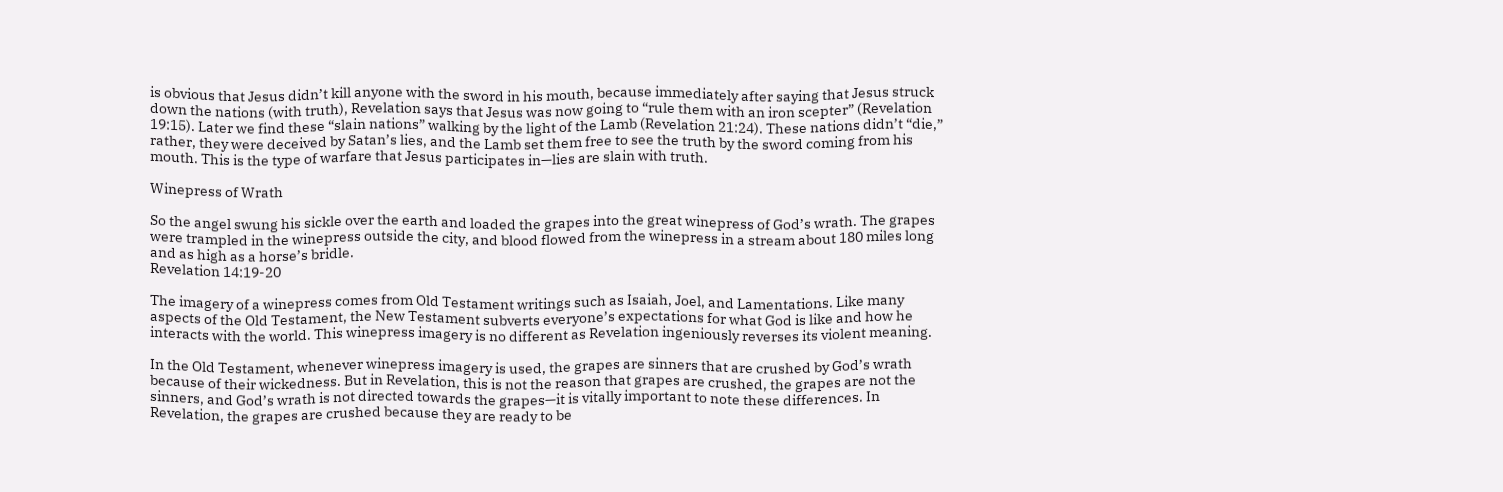is obvious that Jesus didn’t kill anyone with the sword in his mouth, because immediately after saying that Jesus struck down the nations (with truth), Revelation says that Jesus was now going to “rule them with an iron scepter” (Revelation 19:15). Later we find these “slain nations” walking by the light of the Lamb (Revelation 21:24). These nations didn’t “die,” rather, they were deceived by Satan’s lies, and the Lamb set them free to see the truth by the sword coming from his mouth. This is the type of warfare that Jesus participates in—lies are slain with truth.

Winepress of Wrath

So the angel swung his sickle over the earth and loaded the grapes into the great winepress of God’s wrath. The grapes were trampled in the winepress outside the city, and blood flowed from the winepress in a stream about 180 miles long and as high as a horse’s bridle.
Revelation 14:19-20

The imagery of a winepress comes from Old Testament writings such as Isaiah, Joel, and Lamentations. Like many aspects of the Old Testament, the New Testament subverts everyone’s expectations for what God is like and how he interacts with the world. This winepress imagery is no different as Revelation ingeniously reverses its violent meaning.

In the Old Testament, whenever winepress imagery is used, the grapes are sinners that are crushed by God’s wrath because of their wickedness. But in Revelation, this is not the reason that grapes are crushed, the grapes are not the sinners, and God’s wrath is not directed towards the grapes—it is vitally important to note these differences. In Revelation, the grapes are crushed because they are ready to be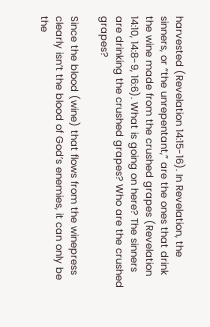harvested (Revelation 14:15-16). In Revelation, the sinners, or “the unrepentant,” are the ones that drink the wine made from the crushed grapes (Revelation 14:10, 14:8-9, 16:6). What is going on here? The sinners are drinking the crushed grapes? Who are the crushed grapes?

Since the blood (wine) that flows from the winepress clearly isn’t the blood of God’s enemies, it can only be the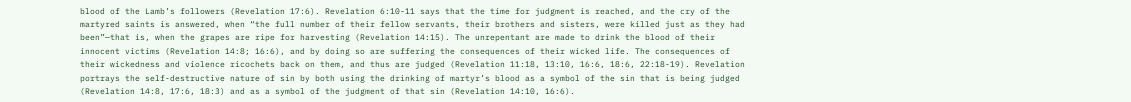blood of the Lamb’s followers (Revelation 17:6). Revelation 6:10-11 says that the time for judgment is reached, and the cry of the martyred saints is answered, when “the full number of their fellow servants, their brothers and sisters, were killed just as they had been”—that is, when the grapes are ripe for harvesting (Revelation 14:15). The unrepentant are made to drink the blood of their innocent victims (Revelation 14:8; 16:6), and by doing so are suffering the consequences of their wicked life. The consequences of their wickedness and violence ricochets back on them, and thus are judged (Revelation 11:18, 13:10, 16:6, 18:6, 22:18-19). Revelation portrays the self-destructive nature of sin by both using the drinking of martyr’s blood as a symbol of the sin that is being judged (Revelation 14:8, 17:6, 18:3) and as a symbol of the judgment of that sin (Revelation 14:10, 16:6).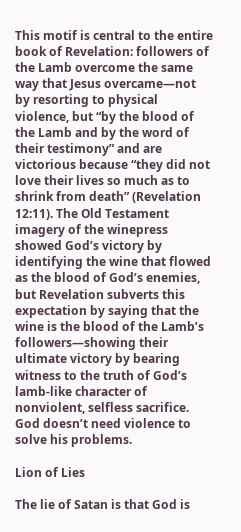This motif is central to the entire book of Revelation: followers of the Lamb overcome the same way that Jesus overcame—not by resorting to physical violence, but “by the blood of the Lamb and by the word of their testimony” and are victorious because “they did not love their lives so much as to shrink from death” (Revelation 12:11). The Old Testament imagery of the winepress showed God’s victory by identifying the wine that flowed as the blood of God’s enemies, but Revelation subverts this expectation by saying that the wine is the blood of the Lamb’s followers—showing their ultimate victory by bearing witness to the truth of God’s lamb-like character of nonviolent, selfless sacrifice. God doesn’t need violence to solve his problems.

Lion of Lies

The lie of Satan is that God is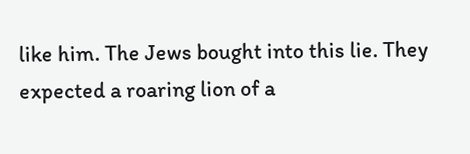like him. The Jews bought into this lie. They expected a roaring lion of a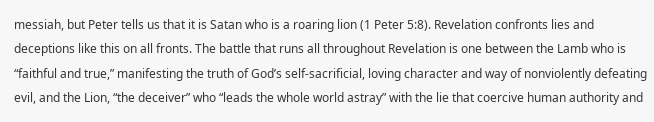messiah, but Peter tells us that it is Satan who is a roaring lion (1 Peter 5:8). Revelation confronts lies and deceptions like this on all fronts. The battle that runs all throughout Revelation is one between the Lamb who is “faithful and true,” manifesting the truth of God’s self-sacrificial, loving character and way of nonviolently defeating evil, and the Lion, “the deceiver” who “leads the whole world astray” with the lie that coercive human authority and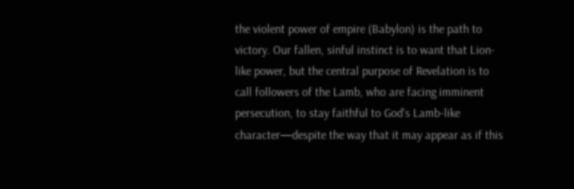the violent power of empire (Babylon) is the path to victory. Our fallen, sinful instinct is to want that Lion-like power, but the central purpose of Revelation is to call followers of the Lamb, who are facing imminent persecution, to stay faithful to God’s Lamb-like character—despite the way that it may appear as if this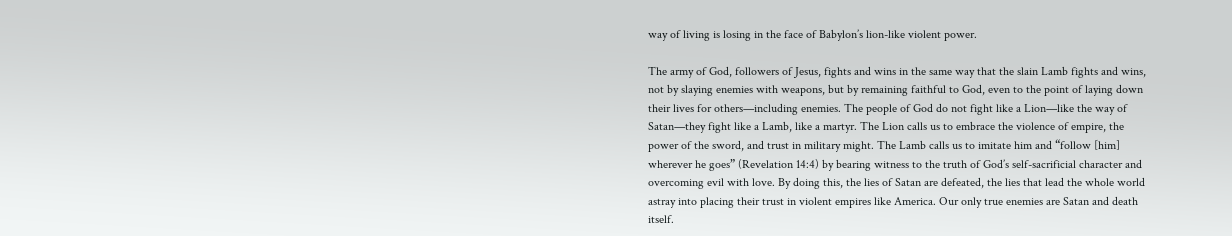way of living is losing in the face of Babylon’s lion-like violent power.

The army of God, followers of Jesus, fights and wins in the same way that the slain Lamb fights and wins, not by slaying enemies with weapons, but by remaining faithful to God, even to the point of laying down their lives for others—including enemies. The people of God do not fight like a Lion—like the way of Satan—they fight like a Lamb, like a martyr. The Lion calls us to embrace the violence of empire, the power of the sword, and trust in military might. The Lamb calls us to imitate him and “follow [him] wherever he goes” (Revelation 14:4) by bearing witness to the truth of God’s self-sacrificial character and overcoming evil with love. By doing this, the lies of Satan are defeated, the lies that lead the whole world astray into placing their trust in violent empires like America. Our only true enemies are Satan and death itself.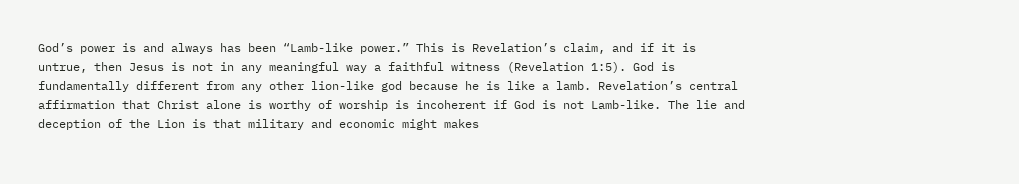God’s power is and always has been “Lamb-like power.” This is Revelation’s claim, and if it is untrue, then Jesus is not in any meaningful way a faithful witness (Revelation 1:5). God is fundamentally different from any other lion-like god because he is like a lamb. Revelation’s central affirmation that Christ alone is worthy of worship is incoherent if God is not Lamb-like. The lie and deception of the Lion is that military and economic might makes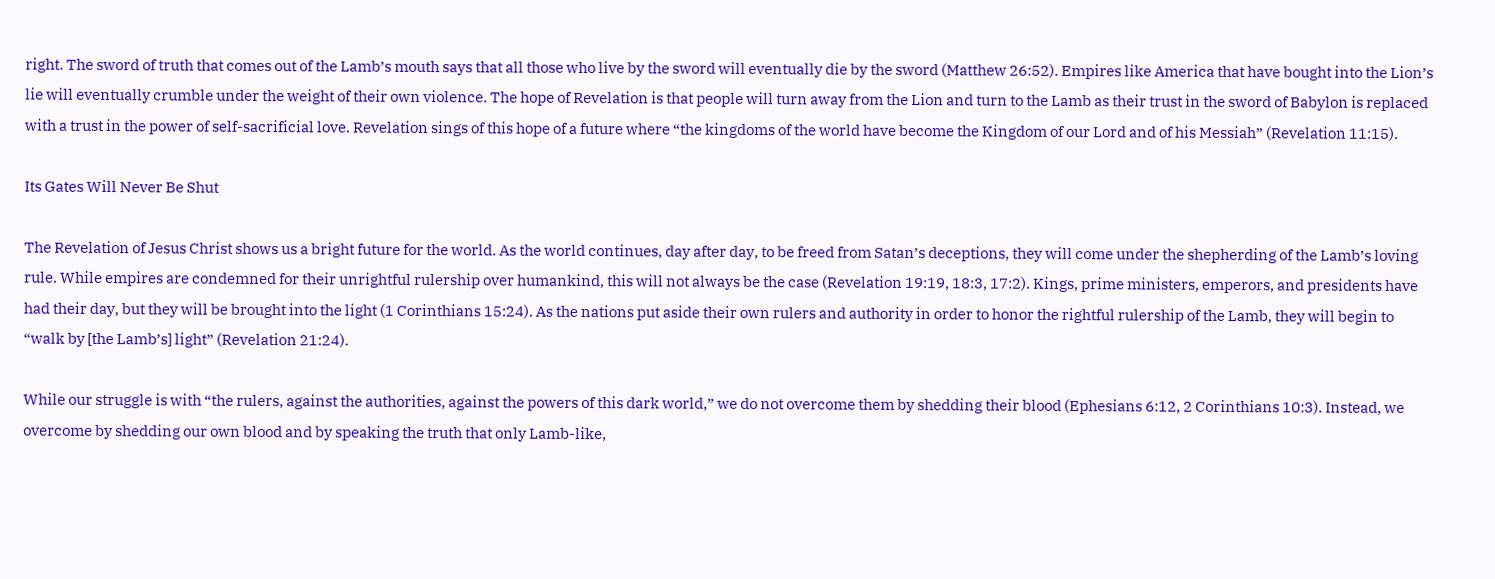right. The sword of truth that comes out of the Lamb’s mouth says that all those who live by the sword will eventually die by the sword (Matthew 26:52). Empires like America that have bought into the Lion’s lie will eventually crumble under the weight of their own violence. The hope of Revelation is that people will turn away from the Lion and turn to the Lamb as their trust in the sword of Babylon is replaced with a trust in the power of self-sacrificial love. Revelation sings of this hope of a future where “the kingdoms of the world have become the Kingdom of our Lord and of his Messiah” (Revelation 11:15).

Its Gates Will Never Be Shut

The Revelation of Jesus Christ shows us a bright future for the world. As the world continues, day after day, to be freed from Satan’s deceptions, they will come under the shepherding of the Lamb’s loving rule. While empires are condemned for their unrightful rulership over humankind, this will not always be the case (Revelation 19:19, 18:3, 17:2). Kings, prime ministers, emperors, and presidents have had their day, but they will be brought into the light (1 Corinthians 15:24). As the nations put aside their own rulers and authority in order to honor the rightful rulership of the Lamb, they will begin to “walk by [the Lamb’s] light” (Revelation 21:24).

While our struggle is with “the rulers, against the authorities, against the powers of this dark world,” we do not overcome them by shedding their blood (Ephesians 6:12, 2 Corinthians 10:3). Instead, we overcome by shedding our own blood and by speaking the truth that only Lamb-like,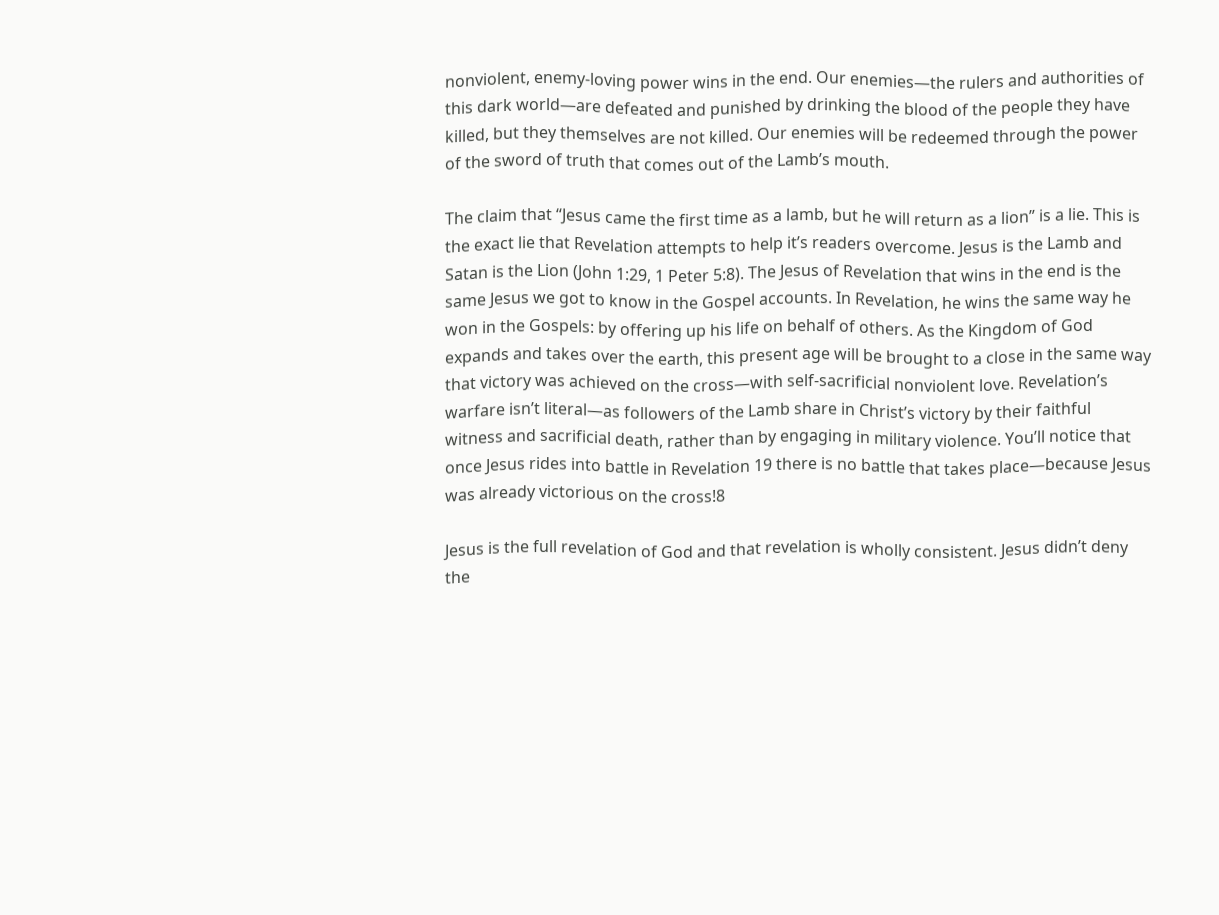nonviolent, enemy-loving power wins in the end. Our enemies—the rulers and authorities of this dark world—are defeated and punished by drinking the blood of the people they have killed, but they themselves are not killed. Our enemies will be redeemed through the power of the sword of truth that comes out of the Lamb’s mouth.

The claim that “Jesus came the first time as a lamb, but he will return as a lion” is a lie. This is the exact lie that Revelation attempts to help it’s readers overcome. Jesus is the Lamb and Satan is the Lion (John 1:29, 1 Peter 5:8). The Jesus of Revelation that wins in the end is the same Jesus we got to know in the Gospel accounts. In Revelation, he wins the same way he won in the Gospels: by offering up his life on behalf of others. As the Kingdom of God expands and takes over the earth, this present age will be brought to a close in the same way that victory was achieved on the cross—with self-sacrificial nonviolent love. Revelation’s warfare isn’t literal—as followers of the Lamb share in Christ’s victory by their faithful witness and sacrificial death, rather than by engaging in military violence. You’ll notice that once Jesus rides into battle in Revelation 19 there is no battle that takes place—because Jesus was already victorious on the cross!8

Jesus is the full revelation of God and that revelation is wholly consistent. Jesus didn’t deny the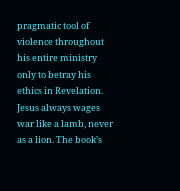pragmatic tool of violence throughout his entire ministry only to betray his ethics in Revelation. Jesus always wages war like a lamb, never as a lion. The book’s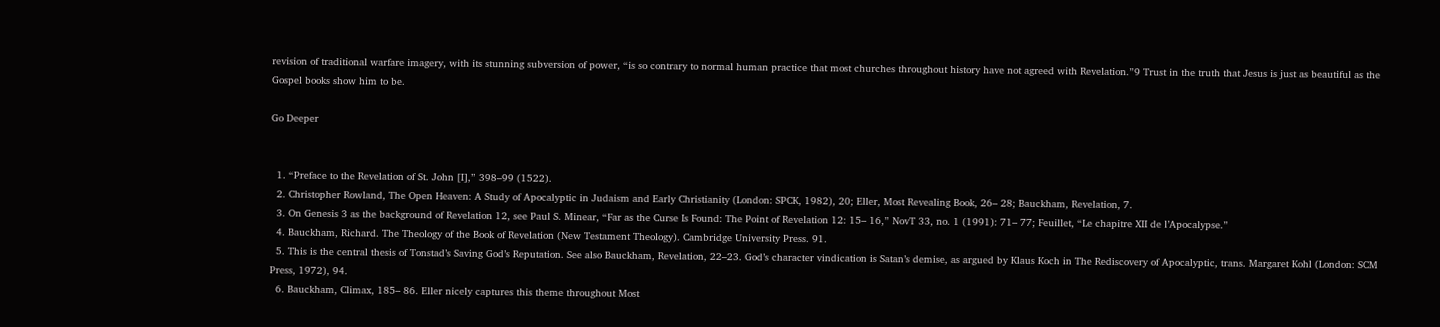revision of traditional warfare imagery, with its stunning subversion of power, “is so contrary to normal human practice that most churches throughout history have not agreed with Revelation.”9 Trust in the truth that Jesus is just as beautiful as the Gospel books show him to be.

Go Deeper


  1. “Preface to the Revelation of St. John [I],” 398–99 (1522).
  2. Christopher Rowland, The Open Heaven: A Study of Apocalyptic in Judaism and Early Christianity (London: SPCK, 1982), 20; Eller, Most Revealing Book, 26– 28; Bauckham, Revelation, 7.
  3. On Genesis 3 as the background of Revelation 12, see Paul S. Minear, “Far as the Curse Is Found: The Point of Revelation 12: 15– 16,” NovT 33, no. 1 (1991): 71– 77; Feuillet, “Le chapitre XII de l’Apocalypse.”
  4. Bauckham, Richard. The Theology of the Book of Revelation (New Testament Theology). Cambridge University Press. 91.
  5. This is the central thesis of Tonstad’s Saving God’s Reputation. See also Bauckham, Revelation, 22–23. God’s character vindication is Satan’s demise, as argued by Klaus Koch in The Rediscovery of Apocalyptic, trans. Margaret Kohl (London: SCM Press, 1972), 94.
  6. Bauckham, Climax, 185– 86. Eller nicely captures this theme throughout Most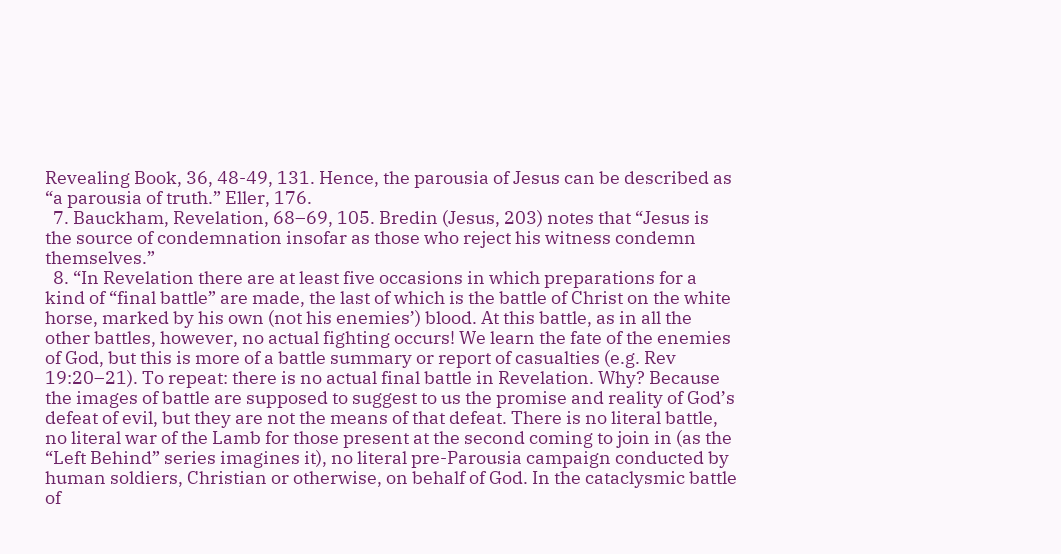Revealing Book, 36, 48-49, 131. Hence, the parousia of Jesus can be described as “a parousia of truth.” Eller, 176.
  7. Bauckham, Revelation, 68–69, 105. Bredin (Jesus, 203) notes that “Jesus is the source of condemnation insofar as those who reject his witness condemn themselves.”
  8. “In Revelation there are at least five occasions in which preparations for a kind of “final battle” are made, the last of which is the battle of Christ on the white horse, marked by his own (not his enemies’) blood. At this battle, as in all the other battles, however, no actual fighting occurs! We learn the fate of the enemies of God, but this is more of a battle summary or report of casualties (e.g. Rev 19:20–21). To repeat: there is no actual final battle in Revelation. Why? Because the images of battle are supposed to suggest to us the promise and reality of God’s defeat of evil, but they are not the means of that defeat. There is no literal battle, no literal war of the Lamb for those present at the second coming to join in (as the “Left Behind” series imagines it), no literal pre-Parousia campaign conducted by human soldiers, Christian or otherwise, on behalf of God. In the cataclysmic battle of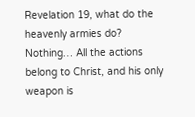Revelation 19, what do the heavenly armies do? Nothing… All the actions belong to Christ, and his only weapon is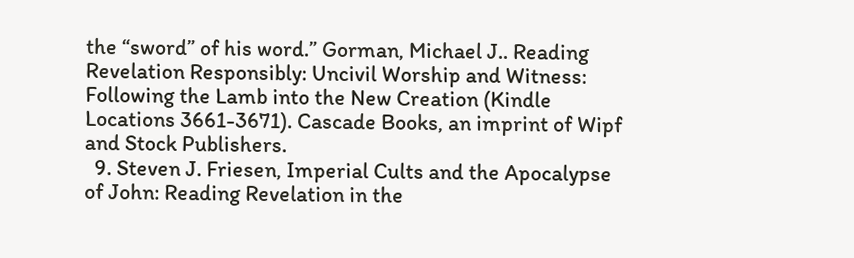the “sword” of his word.” Gorman, Michael J.. Reading Revelation Responsibly: Uncivil Worship and Witness: Following the Lamb into the New Creation (Kindle Locations 3661-3671). Cascade Books, an imprint of Wipf and Stock Publishers.
  9. Steven J. Friesen, Imperial Cults and the Apocalypse of John: Reading Revelation in the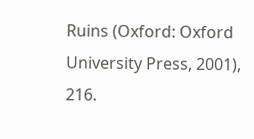Ruins (Oxford: Oxford University Press, 2001), 216.